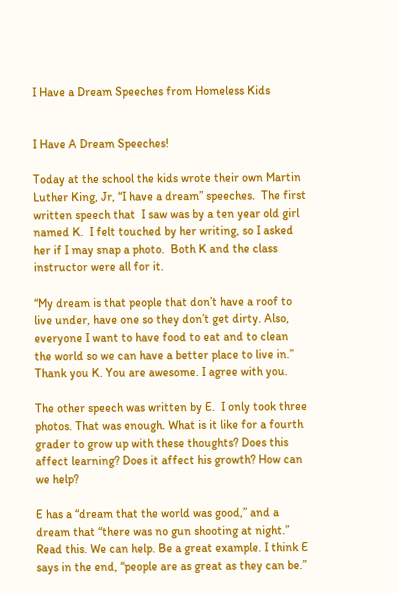I Have a Dream Speeches from Homeless Kids


I Have A Dream Speeches!

Today at the school the kids wrote their own Martin Luther King, Jr, “I have a dream” speeches.  The first written speech that  I saw was by a ten year old girl named K.  I felt touched by her writing, so I asked her if I may snap a photo.  Both K and the class instructor were all for it.

“My dream is that people that don’t have a roof to live under, have one so they don’t get dirty. Also, everyone I want to have food to eat and to clean the world so we can have a better place to live in.” Thank you K. You are awesome. I agree with you.

The other speech was written by E.  I only took three photos. That was enough. What is it like for a fourth grader to grow up with these thoughts? Does this affect learning? Does it affect his growth? How can we help?

E has a “dream that the world was good,” and a dream that “there was no gun shooting at night.” Read this. We can help. Be a great example. I think E says in the end, “people are as great as they can be.”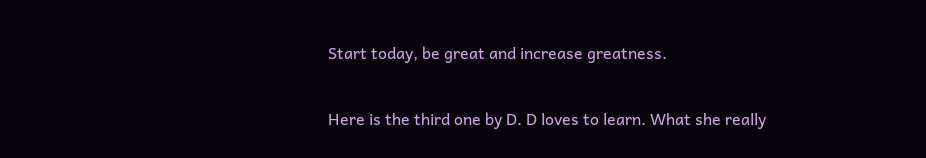Start today, be great and increase greatness.

Here is the third one by D. D loves to learn. What she really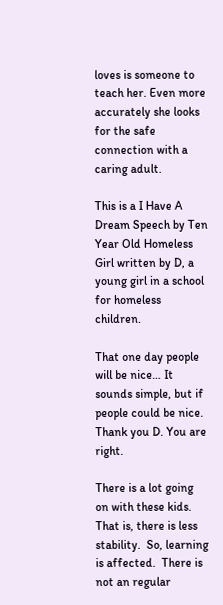loves is someone to teach her. Even more accurately she looks for the safe connection with a caring adult.

This is a I Have A Dream Speech by Ten Year Old Homeless Girl written by D, a young girl in a school for homeless children.

That one day people will be nice… It sounds simple, but if people could be nice. Thank you D. You are right.

There is a lot going on with these kids.  That is, there is less stability.  So, learning is affected.  There is not an regular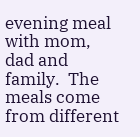evening meal with mom, dad and family.  The meals come from different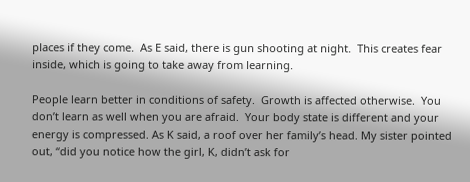places if they come.  As E said, there is gun shooting at night.  This creates fear inside, which is going to take away from learning.

People learn better in conditions of safety.  Growth is affected otherwise.  You don’t learn as well when you are afraid.  Your body state is different and your energy is compressed. As K said, a roof over her family’s head. My sister pointed out, “did you notice how the girl, K, didn’t ask for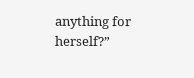anything for herself?”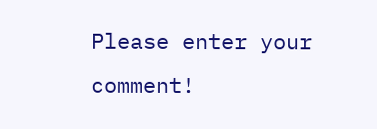Please enter your comment!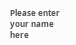Please enter your name here